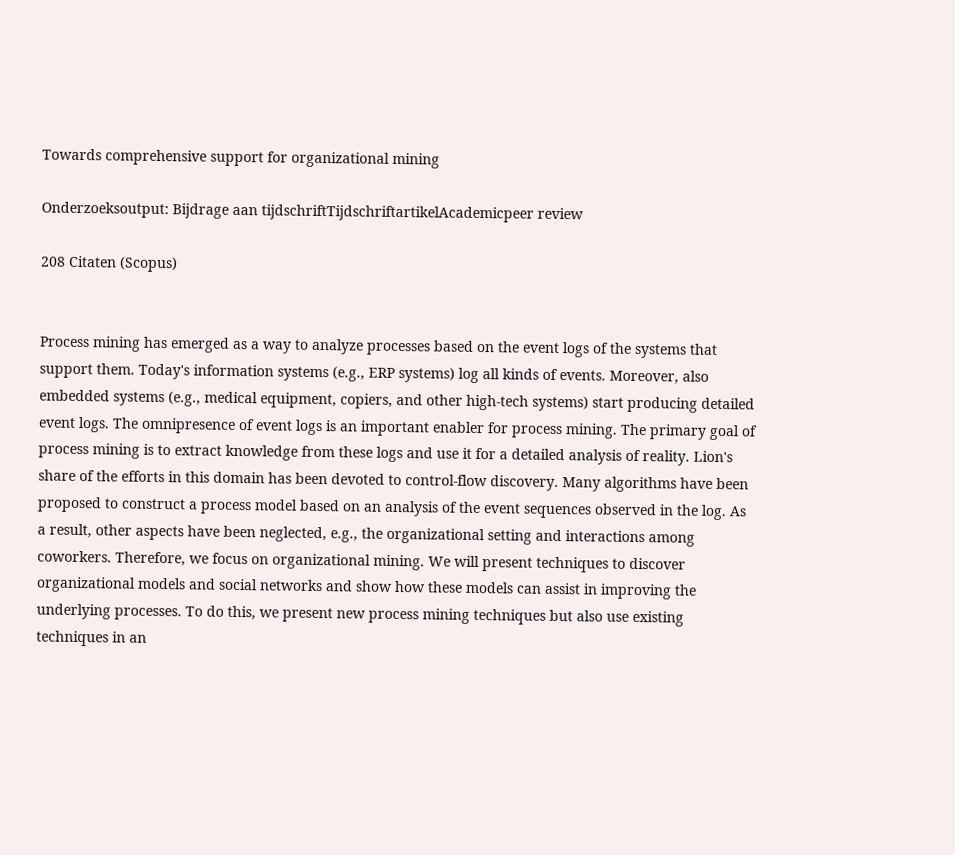Towards comprehensive support for organizational mining

Onderzoeksoutput: Bijdrage aan tijdschriftTijdschriftartikelAcademicpeer review

208 Citaten (Scopus)


Process mining has emerged as a way to analyze processes based on the event logs of the systems that support them. Today's information systems (e.g., ERP systems) log all kinds of events. Moreover, also embedded systems (e.g., medical equipment, copiers, and other high-tech systems) start producing detailed event logs. The omnipresence of event logs is an important enabler for process mining. The primary goal of process mining is to extract knowledge from these logs and use it for a detailed analysis of reality. Lion's share of the efforts in this domain has been devoted to control-flow discovery. Many algorithms have been proposed to construct a process model based on an analysis of the event sequences observed in the log. As a result, other aspects have been neglected, e.g., the organizational setting and interactions among coworkers. Therefore, we focus on organizational mining. We will present techniques to discover organizational models and social networks and show how these models can assist in improving the underlying processes. To do this, we present new process mining techniques but also use existing techniques in an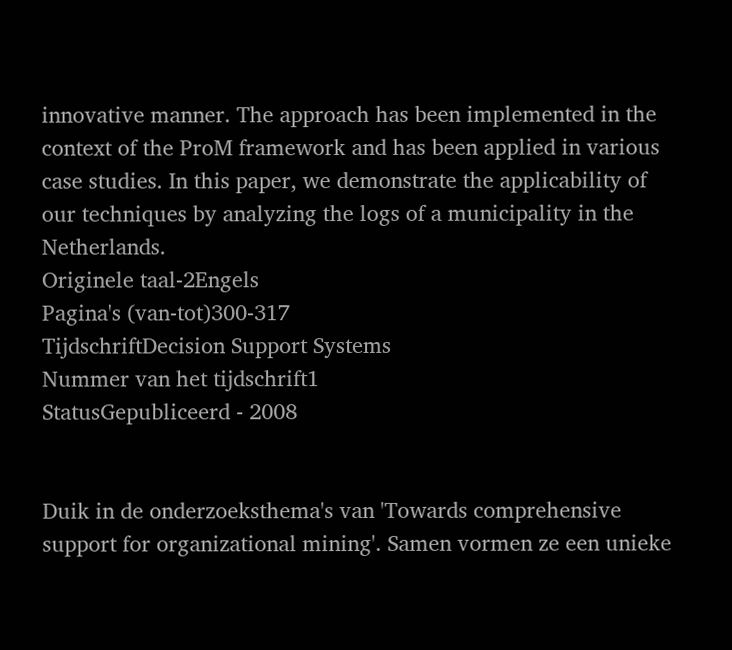innovative manner. The approach has been implemented in the context of the ProM framework and has been applied in various case studies. In this paper, we demonstrate the applicability of our techniques by analyzing the logs of a municipality in the Netherlands.
Originele taal-2Engels
Pagina's (van-tot)300-317
TijdschriftDecision Support Systems
Nummer van het tijdschrift1
StatusGepubliceerd - 2008


Duik in de onderzoeksthema's van 'Towards comprehensive support for organizational mining'. Samen vormen ze een unieke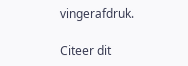vingerafdruk.

Citeer dit